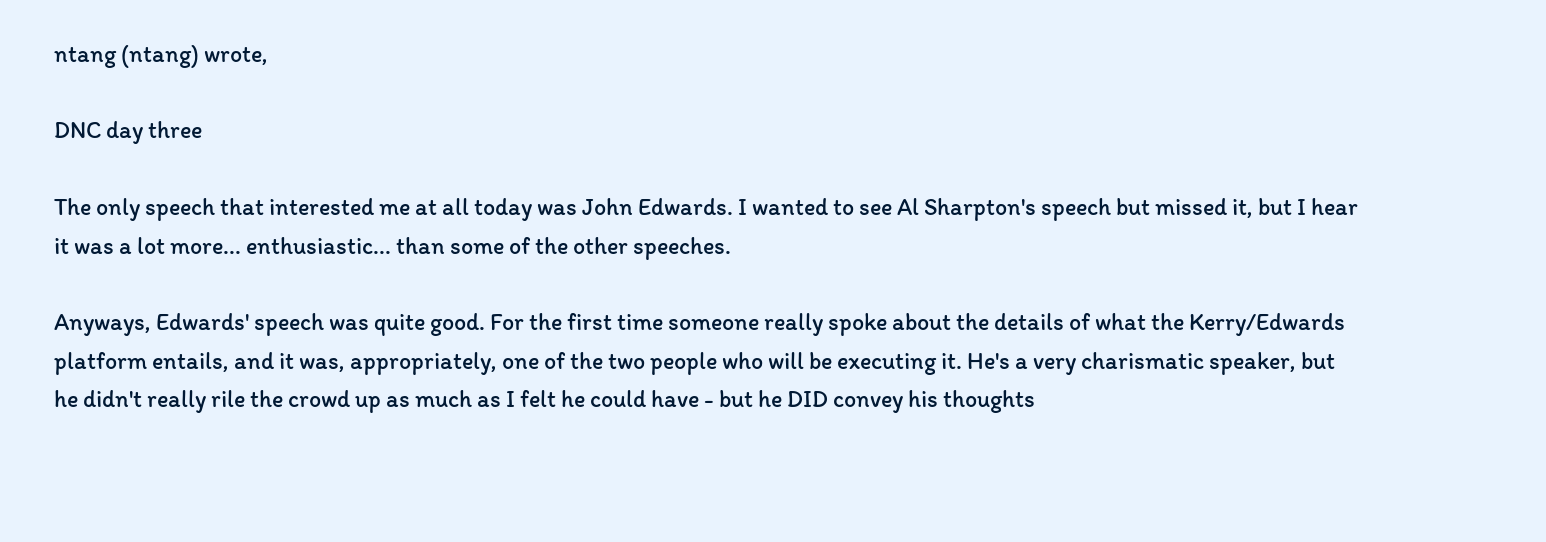ntang (ntang) wrote,

DNC day three

The only speech that interested me at all today was John Edwards. I wanted to see Al Sharpton's speech but missed it, but I hear it was a lot more... enthusiastic... than some of the other speeches.

Anyways, Edwards' speech was quite good. For the first time someone really spoke about the details of what the Kerry/Edwards platform entails, and it was, appropriately, one of the two people who will be executing it. He's a very charismatic speaker, but he didn't really rile the crowd up as much as I felt he could have - but he DID convey his thoughts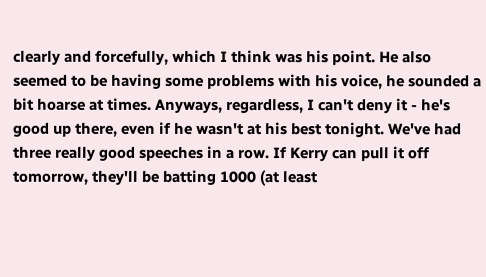clearly and forcefully, which I think was his point. He also seemed to be having some problems with his voice, he sounded a bit hoarse at times. Anyways, regardless, I can't deny it - he's good up there, even if he wasn't at his best tonight. We've had three really good speeches in a row. If Kerry can pull it off tomorrow, they'll be batting 1000 (at least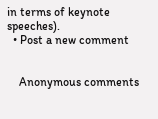in terms of keynote speeches).
  • Post a new comment


    Anonymous comments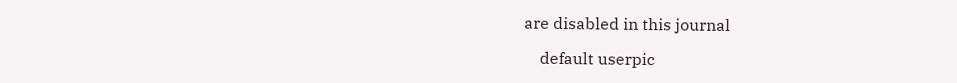are disabled in this journal

    default userpic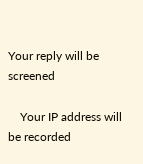Your reply will be screened

    Your IP address will be recorded